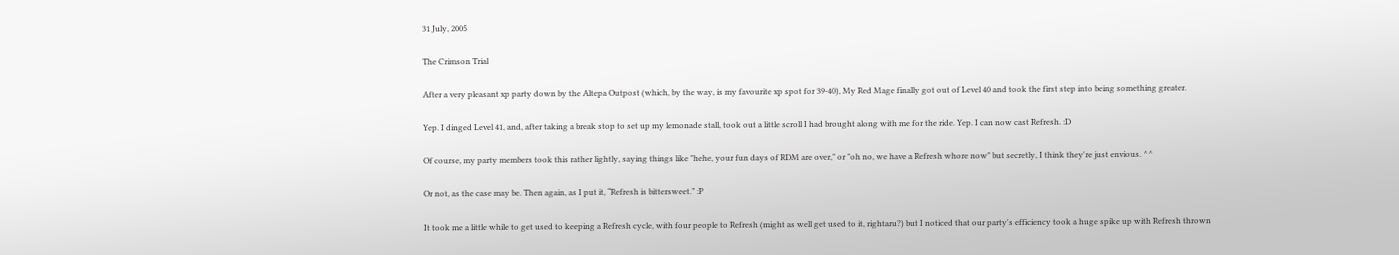31 July, 2005

The Crimson Trial

After a very pleasant xp party down by the Altepa Outpost (which, by the way, is my favourite xp spot for 39-40), My Red Mage finally got out of Level 40 and took the first step into being something greater.

Yep. I dinged Level 41, and, after taking a break stop to set up my lemonade stall, took out a little scroll I had brought along with me for the ride. Yep. I can now cast Refresh. :D

Of course, my party members took this rather lightly, saying things like "hehe, your fun days of RDM are over," or "oh no, we have a Refresh whore now" but secretly, I think they're just envious. ^^

Or not, as the case may be. Then again, as I put it, “Refresh is bittersweet.” :P

It took me a little while to get used to keeping a Refresh cycle, with four people to Refresh (might as well get used to it, rightaru?) but I noticed that our party's efficiency took a huge spike up with Refresh thrown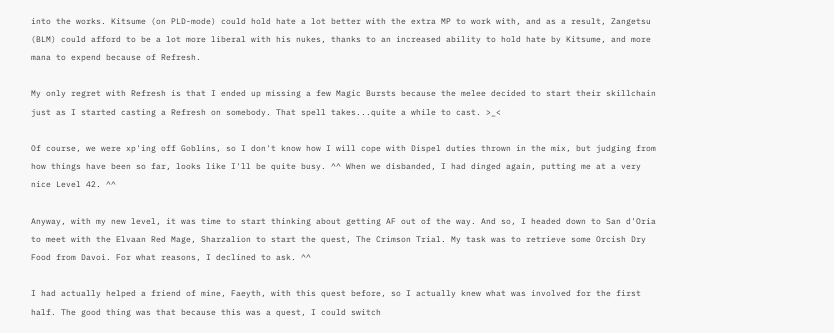into the works. Kitsume (on PLD-mode) could hold hate a lot better with the extra MP to work with, and as a result, Zangetsu (BLM) could afford to be a lot more liberal with his nukes, thanks to an increased ability to hold hate by Kitsume, and more mana to expend because of Refresh.

My only regret with Refresh is that I ended up missing a few Magic Bursts because the melee decided to start their skillchain just as I started casting a Refresh on somebody. That spell takes...quite a while to cast. >_<

Of course, we were xp'ing off Goblins, so I don't know how I will cope with Dispel duties thrown in the mix, but judging from how things have been so far, looks like I'll be quite busy. ^^ When we disbanded, I had dinged again, putting me at a very nice Level 42. ^^

Anyway, with my new level, it was time to start thinking about getting AF out of the way. And so, I headed down to San d'Oria to meet with the Elvaan Red Mage, Sharzalion to start the quest, The Crimson Trial. My task was to retrieve some Orcish Dry Food from Davoi. For what reasons, I declined to ask. ^^

I had actually helped a friend of mine, Faeyth, with this quest before, so I actually knew what was involved for the first half. The good thing was that because this was a quest, I could switch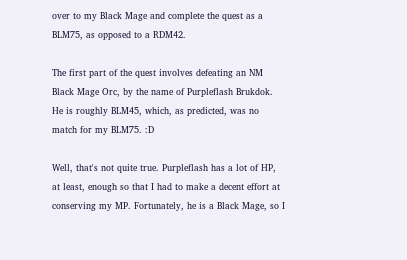over to my Black Mage and complete the quest as a BLM75, as opposed to a RDM42.

The first part of the quest involves defeating an NM Black Mage Orc, by the name of Purpleflash Brukdok. He is roughly BLM45, which, as predicted, was no match for my BLM75. :D

Well, that's not quite true. Purpleflash has a lot of HP, at least, enough so that I had to make a decent effort at conserving my MP. Fortunately, he is a Black Mage, so I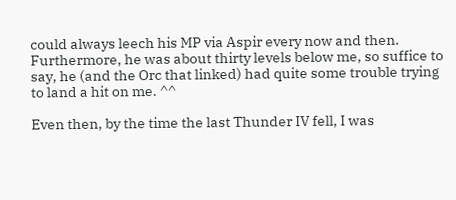could always leech his MP via Aspir every now and then. Furthermore, he was about thirty levels below me, so suffice to say, he (and the Orc that linked) had quite some trouble trying to land a hit on me. ^^

Even then, by the time the last Thunder IV fell, I was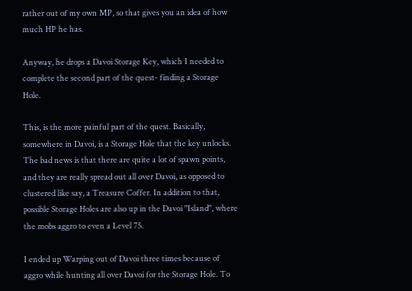rather out of my own MP, so that gives you an idea of how much HP he has.

Anyway, he drops a Davoi Storage Key, which I needed to complete the second part of the quest- finding a Storage Hole.

This, is the more painful part of the quest. Basically, somewhere in Davoi, is a Storage Hole that the key unlocks. The bad news is that there are quite a lot of spawn points, and they are really spread out all over Davoi, as opposed to clustered like say, a Treasure Coffer. In addition to that, possible Storage Holes are also up in the Davoi "Island", where the mobs aggro to even a Level 75.

I ended up Warping out of Davoi three times because of aggro while hunting all over Davoi for the Storage Hole. To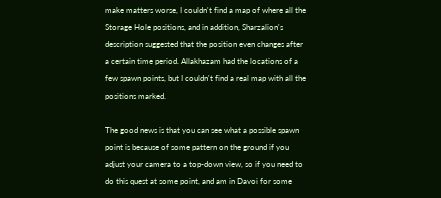make matters worse, I couldn't find a map of where all the Storage Hole positions, and in addition, Sharzalion's description suggested that the position even changes after a certain time period. Allakhazam had the locations of a few spawn points, but I couldn't find a real map with all the positions marked.

The good news is that you can see what a possible spawn point is because of some pattern on the ground if you adjust your camera to a top-down view, so if you need to do this quest at some point, and am in Davoi for some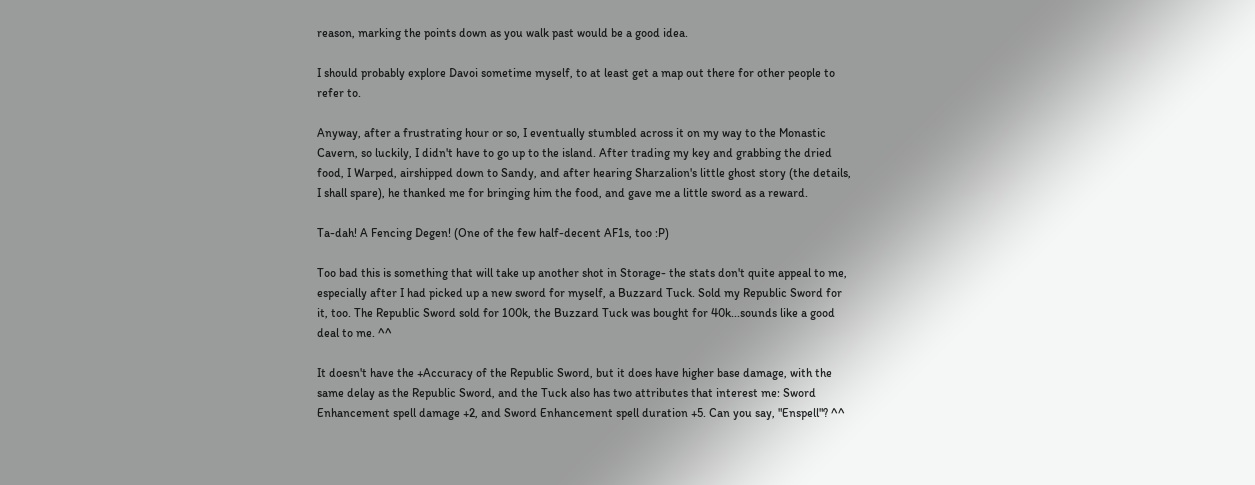reason, marking the points down as you walk past would be a good idea.

I should probably explore Davoi sometime myself, to at least get a map out there for other people to refer to.

Anyway, after a frustrating hour or so, I eventually stumbled across it on my way to the Monastic Cavern, so luckily, I didn't have to go up to the island. After trading my key and grabbing the dried food, I Warped, airshipped down to Sandy, and after hearing Sharzalion's little ghost story (the details, I shall spare), he thanked me for bringing him the food, and gave me a little sword as a reward.

Ta-dah! A Fencing Degen! (One of the few half-decent AF1s, too :P)

Too bad this is something that will take up another shot in Storage- the stats don't quite appeal to me, especially after I had picked up a new sword for myself, a Buzzard Tuck. Sold my Republic Sword for it, too. The Republic Sword sold for 100k, the Buzzard Tuck was bought for 40k...sounds like a good deal to me. ^^

It doesn't have the +Accuracy of the Republic Sword, but it does have higher base damage, with the same delay as the Republic Sword, and the Tuck also has two attributes that interest me: Sword Enhancement spell damage +2, and Sword Enhancement spell duration +5. Can you say, "Enspell"? ^^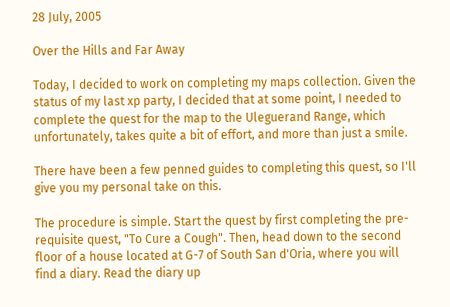28 July, 2005

Over the Hills and Far Away

Today, I decided to work on completing my maps collection. Given the status of my last xp party, I decided that at some point, I needed to complete the quest for the map to the Uleguerand Range, which unfortunately, takes quite a bit of effort, and more than just a smile.

There have been a few penned guides to completing this quest, so I'll give you my personal take on this.

The procedure is simple. Start the quest by first completing the pre-requisite quest, "To Cure a Cough". Then, head down to the second floor of a house located at G-7 of South San d'Oria, where you will find a diary. Read the diary up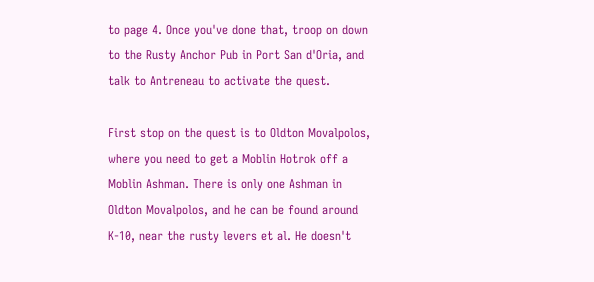to page 4. Once you've done that, troop on down to the Rusty Anchor Pub in Port San d'Oria, and talk to Antreneau to activate the quest.

First stop on the quest is to Oldton Movalpolos, where you need to get a Moblin Hotrok off a Moblin Ashman. There is only one Ashman in Oldton Movalpolos, and he can be found around K-10, near the rusty levers et al. He doesn't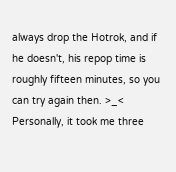always drop the Hotrok, and if he doesn't, his repop time is roughly fifteen minutes, so you can try again then. >_< Personally, it took me three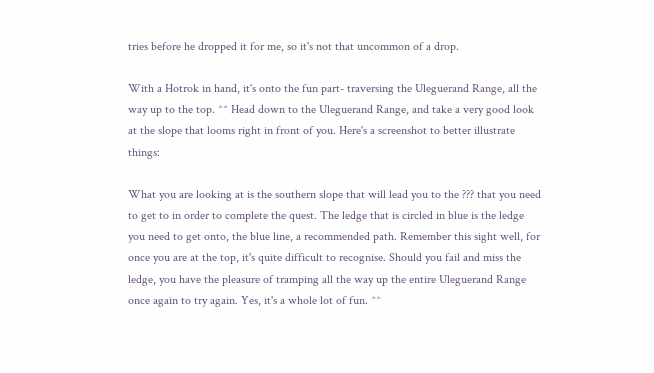tries before he dropped it for me, so it's not that uncommon of a drop.

With a Hotrok in hand, it's onto the fun part- traversing the Uleguerand Range, all the way up to the top. ^^ Head down to the Uleguerand Range, and take a very good look at the slope that looms right in front of you. Here's a screenshot to better illustrate things:

What you are looking at is the southern slope that will lead you to the ??? that you need to get to in order to complete the quest. The ledge that is circled in blue is the ledge you need to get onto, the blue line, a recommended path. Remember this sight well, for once you are at the top, it's quite difficult to recognise. Should you fail and miss the ledge, you have the pleasure of tramping all the way up the entire Uleguerand Range once again to try again. Yes, it's a whole lot of fun. ^^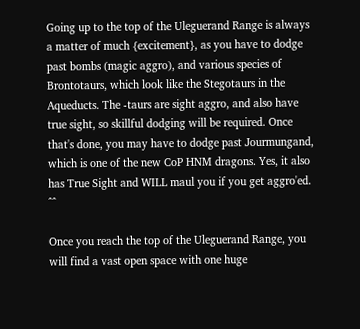Going up to the top of the Uleguerand Range is always a matter of much {excitement}, as you have to dodge past bombs (magic aggro), and various species of Brontotaurs, which look like the Stegotaurs in the Aqueducts. The -taurs are sight aggro, and also have true sight, so skillful dodging will be required. Once that's done, you may have to dodge past Jourmungand, which is one of the new CoP HNM dragons. Yes, it also has True Sight and WILL maul you if you get aggro'ed. ^^

Once you reach the top of the Uleguerand Range, you will find a vast open space with one huge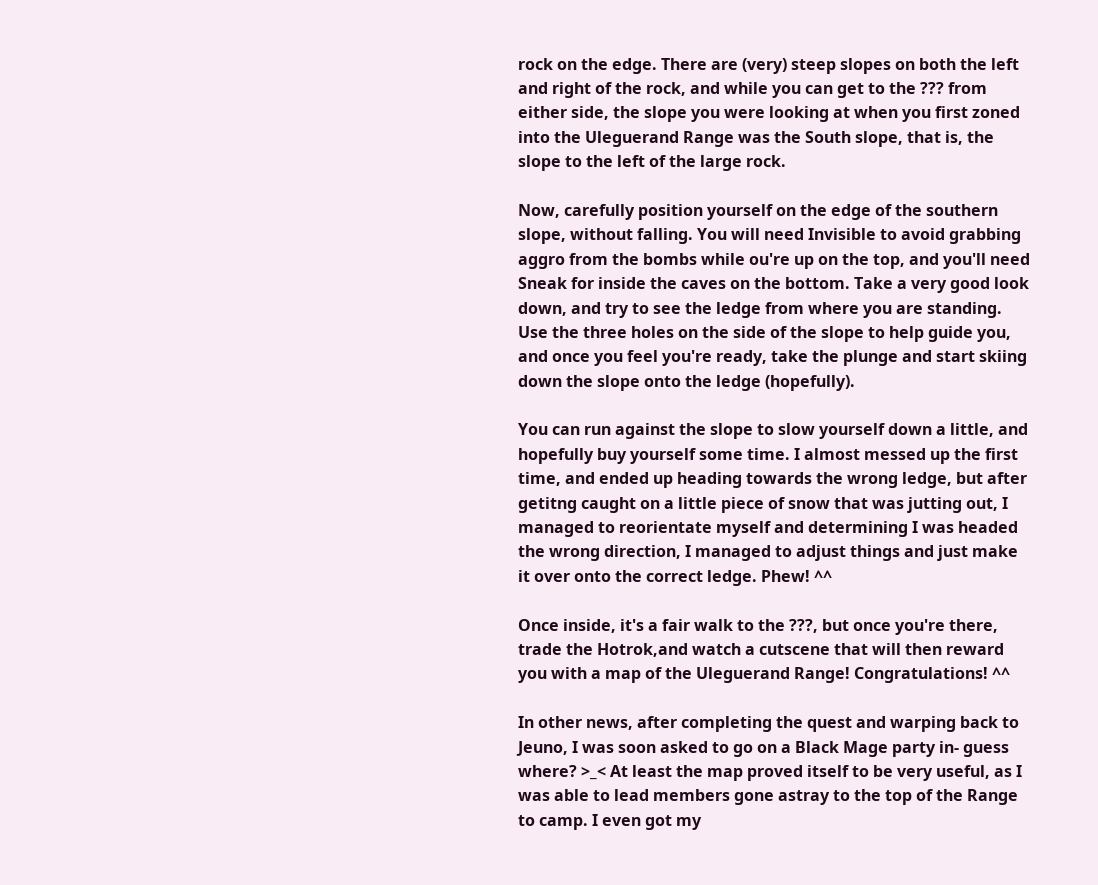rock on the edge. There are (very) steep slopes on both the left and right of the rock, and while you can get to the ??? from either side, the slope you were looking at when you first zoned into the Uleguerand Range was the South slope, that is, the slope to the left of the large rock.

Now, carefully position yourself on the edge of the southern slope, without falling. You will need Invisible to avoid grabbing aggro from the bombs while ou're up on the top, and you'll need Sneak for inside the caves on the bottom. Take a very good look down, and try to see the ledge from where you are standing. Use the three holes on the side of the slope to help guide you, and once you feel you're ready, take the plunge and start skiing down the slope onto the ledge (hopefully).

You can run against the slope to slow yourself down a little, and hopefully buy yourself some time. I almost messed up the first time, and ended up heading towards the wrong ledge, but after getitng caught on a little piece of snow that was jutting out, I managed to reorientate myself and determining I was headed the wrong direction, I managed to adjust things and just make it over onto the correct ledge. Phew! ^^

Once inside, it's a fair walk to the ???, but once you're there, trade the Hotrok,and watch a cutscene that will then reward you with a map of the Uleguerand Range! Congratulations! ^^

In other news, after completing the quest and warping back to Jeuno, I was soon asked to go on a Black Mage party in- guess where? >_< At least the map proved itself to be very useful, as I was able to lead members gone astray to the top of the Range to camp. I even got my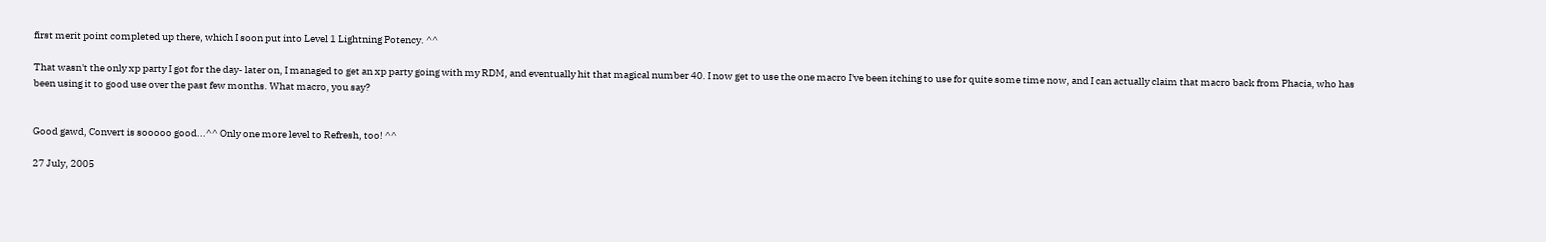first merit point completed up there, which I soon put into Level 1 Lightning Potency. ^^

That wasn't the only xp party I got for the day- later on, I managed to get an xp party going with my RDM, and eventually hit that magical number 40. I now get to use the one macro I've been itching to use for quite some time now, and I can actually claim that macro back from Phacia, who has been using it to good use over the past few months. What macro, you say?


Good gawd, Convert is sooooo good...^^ Only one more level to Refresh, too! ^^

27 July, 2005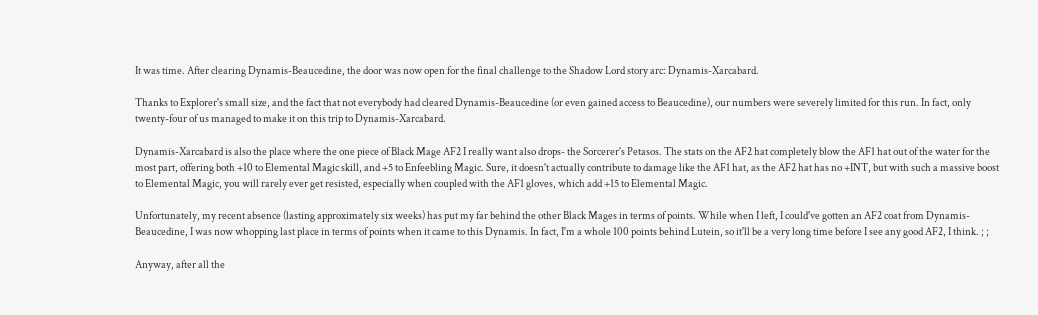It was time. After clearing Dynamis-Beaucedine, the door was now open for the final challenge to the Shadow Lord story arc: Dynamis-Xarcabard.

Thanks to Explorer's small size, and the fact that not everybody had cleared Dynamis-Beaucedine (or even gained access to Beaucedine), our numbers were severely limited for this run. In fact, only twenty-four of us managed to make it on this trip to Dynamis-Xarcabard.

Dynamis-Xarcabard is also the place where the one piece of Black Mage AF2 I really want also drops- the Sorcerer's Petasos. The stats on the AF2 hat completely blow the AF1 hat out of the water for the most part, offering both +10 to Elemental Magic skill, and +5 to Enfeebling Magic. Sure, it doesn't actually contribute to damage like the AF1 hat, as the AF2 hat has no +INT, but with such a massive boost to Elemental Magic, you will rarely ever get resisted, especially when coupled with the AF1 gloves, which add +15 to Elemental Magic.

Unfortunately, my recent absence (lasting approximately six weeks) has put my far behind the other Black Mages in terms of points. While when I left, I could've gotten an AF2 coat from Dynamis-Beaucedine, I was now whopping last place in terms of points when it came to this Dynamis. In fact, I'm a whole 100 points behind Lutein, so it'll be a very long time before I see any good AF2, I think. ; ;

Anyway, after all the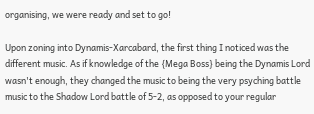organising, we were ready and set to go!

Upon zoning into Dynamis-Xarcabard, the first thing I noticed was the different music. As if knowledge of the {Mega Boss} being the Dynamis Lord wasn't enough, they changed the music to being the very psyching battle music to the Shadow Lord battle of 5-2, as opposed to your regular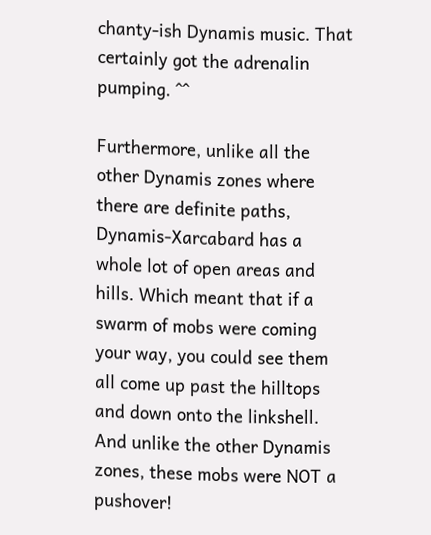chanty-ish Dynamis music. That certainly got the adrenalin pumping. ^^

Furthermore, unlike all the other Dynamis zones where there are definite paths, Dynamis-Xarcabard has a whole lot of open areas and hills. Which meant that if a swarm of mobs were coming your way, you could see them all come up past the hilltops and down onto the linkshell. And unlike the other Dynamis zones, these mobs were NOT a pushover!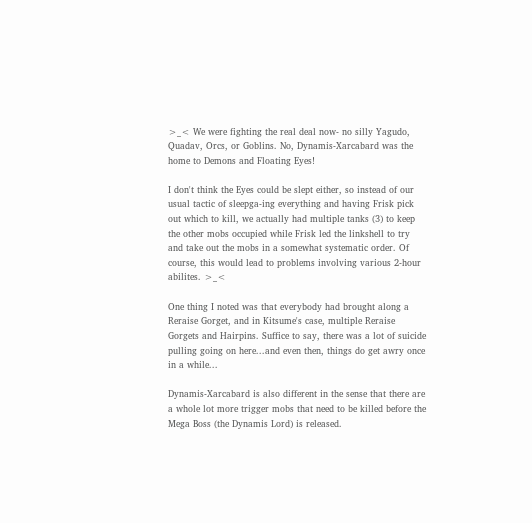>_< We were fighting the real deal now- no silly Yagudo, Quadav, Orcs, or Goblins. No, Dynamis-Xarcabard was the home to Demons and Floating Eyes!

I don't think the Eyes could be slept either, so instead of our usual tactic of sleepga-ing everything and having Frisk pick out which to kill, we actually had multiple tanks (3) to keep the other mobs occupied while Frisk led the linkshell to try and take out the mobs in a somewhat systematic order. Of course, this would lead to problems involving various 2-hour abilites. >_<

One thing I noted was that everybody had brought along a Reraise Gorget, and in Kitsume's case, multiple Reraise Gorgets and Hairpins. Suffice to say, there was a lot of suicide pulling going on here...and even then, things do get awry once in a while...

Dynamis-Xarcabard is also different in the sense that there are a whole lot more trigger mobs that need to be killed before the Mega Boss (the Dynamis Lord) is released.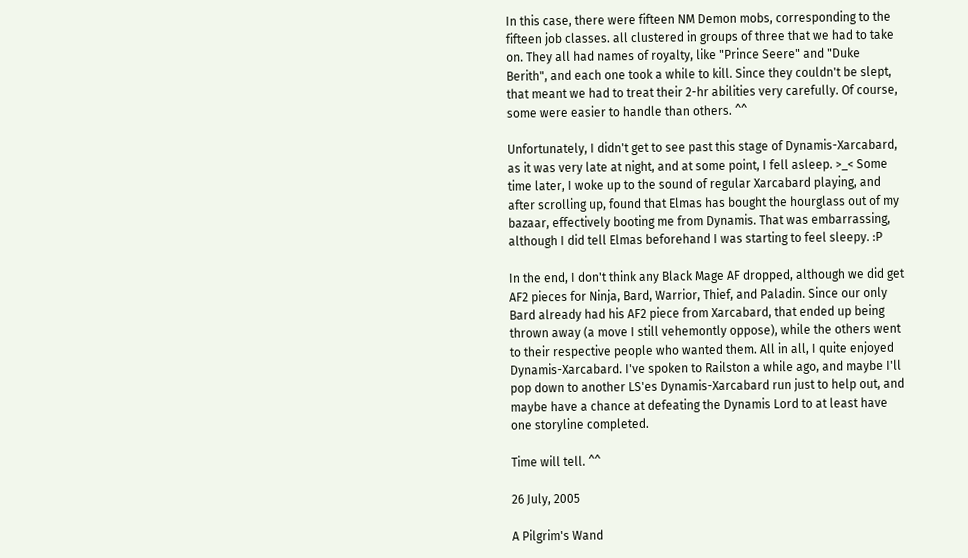In this case, there were fifteen NM Demon mobs, corresponding to the fifteen job classes. all clustered in groups of three that we had to take on. They all had names of royalty, like "Prince Seere" and "Duke Berith", and each one took a while to kill. Since they couldn't be slept, that meant we had to treat their 2-hr abilities very carefully. Of course, some were easier to handle than others. ^^

Unfortunately, I didn't get to see past this stage of Dynamis-Xarcabard, as it was very late at night, and at some point, I fell asleep. >_< Some time later, I woke up to the sound of regular Xarcabard playing, and after scrolling up, found that Elmas has bought the hourglass out of my bazaar, effectively booting me from Dynamis. That was embarrassing, although I did tell Elmas beforehand I was starting to feel sleepy. :P

In the end, I don't think any Black Mage AF dropped, although we did get AF2 pieces for Ninja, Bard, Warrior, Thief, and Paladin. Since our only Bard already had his AF2 piece from Xarcabard, that ended up being thrown away (a move I still vehemontly oppose), while the others went to their respective people who wanted them. All in all, I quite enjoyed Dynamis-Xarcabard. I've spoken to Railston a while ago, and maybe I'll pop down to another LS'es Dynamis-Xarcabard run just to help out, and maybe have a chance at defeating the Dynamis Lord to at least have one storyline completed.

Time will tell. ^^

26 July, 2005

A Pilgrim's Wand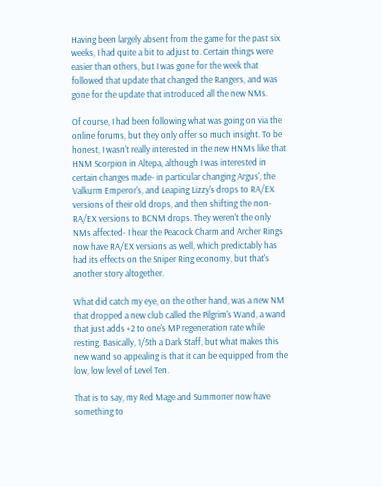Having been largely absent from the game for the past six weeks, I had quite a bit to adjust to. Certain things were easier than others, but I was gone for the week that followed that update that changed the Rangers, and was gone for the update that introduced all the new NMs.

Of course, I had been following what was going on via the online forums, but they only offer so much insight. To be honest, I wasn't really interested in the new HNMs like that HNM Scorpion in Altepa, although I was interested in certain changes made- in particular changing Argus', the Valkurm Emperor's, and Leaping Lizzy's drops to RA/EX versions of their old drops, and then shifting the non-RA/EX versions to BCNM drops. They weren't the only NMs affected- I hear the Peacock Charm and Archer Rings now have RA/EX versions as well, which predictably has had its effects on the Sniper Ring economy, but that's another story altogether.

What did catch my eye, on the other hand, was a new NM that dropped a new club called the Pilgrim's Wand, a wand that just adds +2 to one's MP regeneration rate while resting. Basically, 1/5th a Dark Staff, but what makes this new wand so appealing is that it can be equipped from the low, low level of Level Ten.

That is to say, my Red Mage and Summoner now have something to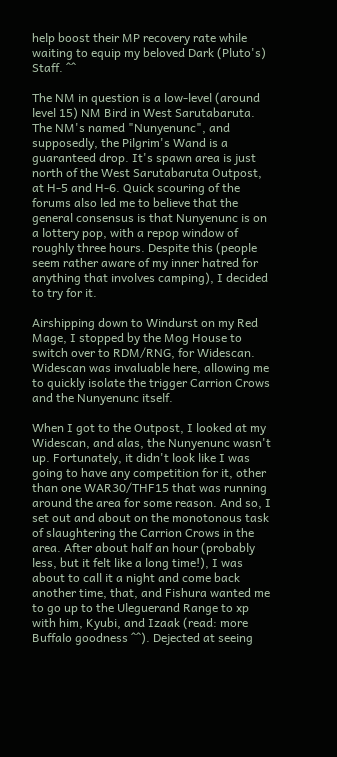help boost their MP recovery rate while waiting to equip my beloved Dark (Pluto's) Staff. ^^

The NM in question is a low-level (around level 15) NM Bird in West Sarutabaruta. The NM's named "Nunyenunc", and supposedly, the Pilgrim's Wand is a guaranteed drop. It's spawn area is just north of the West Sarutabaruta Outpost, at H-5 and H-6. Quick scouring of the forums also led me to believe that the general consensus is that Nunyenunc is on a lottery pop, with a repop window of roughly three hours. Despite this (people seem rather aware of my inner hatred for anything that involves camping), I decided to try for it.

Airshipping down to Windurst on my Red Mage, I stopped by the Mog House to switch over to RDM/RNG, for Widescan. Widescan was invaluable here, allowing me to quickly isolate the trigger Carrion Crows and the Nunyenunc itself.

When I got to the Outpost, I looked at my Widescan, and alas, the Nunyenunc wasn't up. Fortunately, it didn't look like I was going to have any competition for it, other than one WAR30/THF15 that was running around the area for some reason. And so, I set out and about on the monotonous task of slaughtering the Carrion Crows in the area. After about half an hour (probably less, but it felt like a long time!), I was about to call it a night and come back another time, that, and Fishura wanted me to go up to the Uleguerand Range to xp with him, Kyubi, and Izaak (read: more Buffalo goodness ^^). Dejected at seeing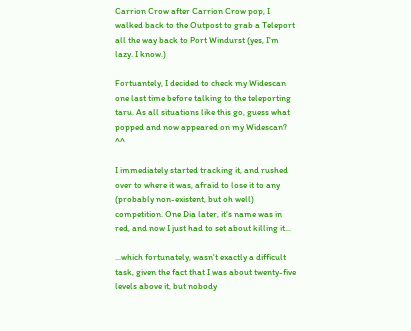Carrion Crow after Carrion Crow pop, I walked back to the Outpost to grab a Teleport all the way back to Port Windurst (yes, I'm lazy. I know.)

Fortuantely, I decided to check my Widescan one last time before talking to the teleporting taru. As all situations like this go, guess what popped and now appeared on my Widescan? ^^

I immediately started tracking it, and rushed over to where it was, afraid to lose it to any (probably non-existent, but oh well) competition. One Dia later, it's name was in red, and now I just had to set about killing it...

...which fortunately, wasn't exactly a difficult task, given the fact that I was about twenty-five levels above it, but nobody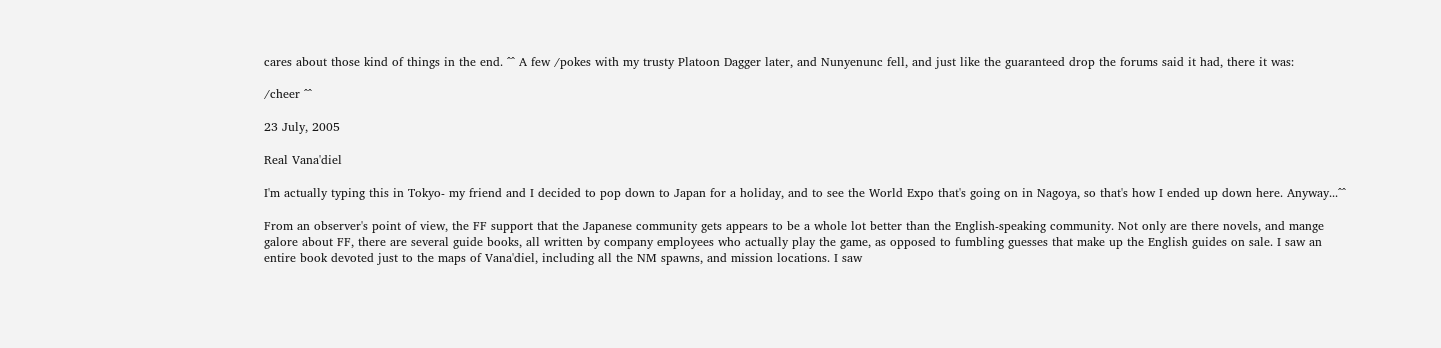cares about those kind of things in the end. ^^ A few /pokes with my trusty Platoon Dagger later, and Nunyenunc fell, and just like the guaranteed drop the forums said it had, there it was:

/cheer ^^

23 July, 2005

Real Vana'diel

I'm actually typing this in Tokyo- my friend and I decided to pop down to Japan for a holiday, and to see the World Expo that's going on in Nagoya, so that's how I ended up down here. Anyway...^^

From an observer's point of view, the FF support that the Japanese community gets appears to be a whole lot better than the English-speaking community. Not only are there novels, and mange galore about FF, there are several guide books, all written by company employees who actually play the game, as opposed to fumbling guesses that make up the English guides on sale. I saw an entire book devoted just to the maps of Vana'diel, including all the NM spawns, and mission locations. I saw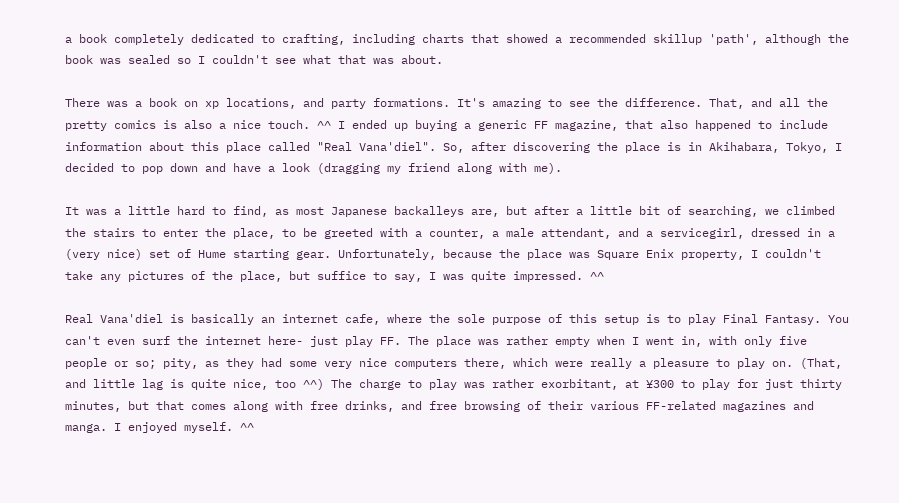a book completely dedicated to crafting, including charts that showed a recommended skillup 'path', although the book was sealed so I couldn't see what that was about.

There was a book on xp locations, and party formations. It's amazing to see the difference. That, and all the pretty comics is also a nice touch. ^^ I ended up buying a generic FF magazine, that also happened to include information about this place called "Real Vana'diel". So, after discovering the place is in Akihabara, Tokyo, I decided to pop down and have a look (dragging my friend along with me).

It was a little hard to find, as most Japanese backalleys are, but after a little bit of searching, we climbed the stairs to enter the place, to be greeted with a counter, a male attendant, and a servicegirl, dressed in a (very nice) set of Hume starting gear. Unfortunately, because the place was Square Enix property, I couldn't take any pictures of the place, but suffice to say, I was quite impressed. ^^

Real Vana'diel is basically an internet cafe, where the sole purpose of this setup is to play Final Fantasy. You can't even surf the internet here- just play FF. The place was rather empty when I went in, with only five people or so; pity, as they had some very nice computers there, which were really a pleasure to play on. (That, and little lag is quite nice, too ^^) The charge to play was rather exorbitant, at ¥300 to play for just thirty minutes, but that comes along with free drinks, and free browsing of their various FF-related magazines and manga. I enjoyed myself. ^^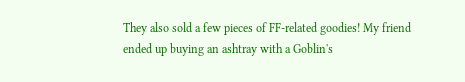They also sold a few pieces of FF-related goodies! My friend ended up buying an ashtray with a Goblin's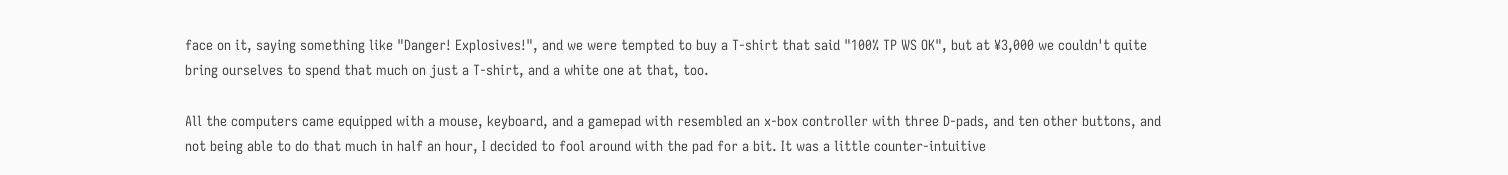face on it, saying something like "Danger! Explosives!", and we were tempted to buy a T-shirt that said "100% TP WS OK", but at ¥3,000 we couldn't quite bring ourselves to spend that much on just a T-shirt, and a white one at that, too.

All the computers came equipped with a mouse, keyboard, and a gamepad with resembled an x-box controller with three D-pads, and ten other buttons, and not being able to do that much in half an hour, I decided to fool around with the pad for a bit. It was a little counter-intuitive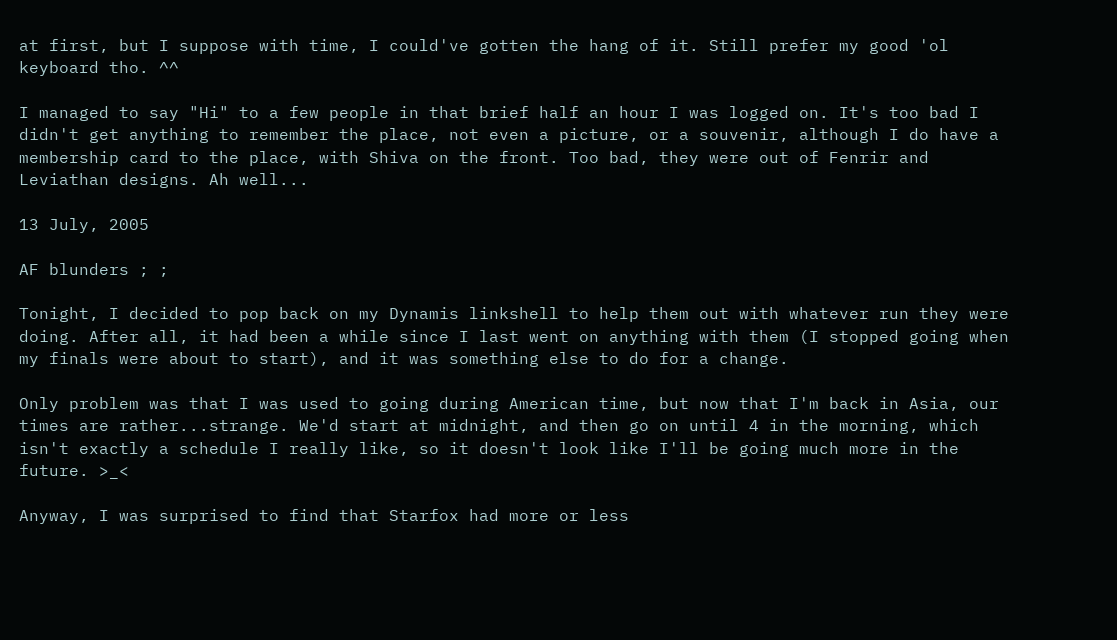at first, but I suppose with time, I could've gotten the hang of it. Still prefer my good 'ol keyboard tho. ^^

I managed to say "Hi" to a few people in that brief half an hour I was logged on. It's too bad I didn't get anything to remember the place, not even a picture, or a souvenir, although I do have a membership card to the place, with Shiva on the front. Too bad, they were out of Fenrir and Leviathan designs. Ah well...

13 July, 2005

AF blunders ; ;

Tonight, I decided to pop back on my Dynamis linkshell to help them out with whatever run they were doing. After all, it had been a while since I last went on anything with them (I stopped going when my finals were about to start), and it was something else to do for a change.

Only problem was that I was used to going during American time, but now that I'm back in Asia, our times are rather...strange. We'd start at midnight, and then go on until 4 in the morning, which isn't exactly a schedule I really like, so it doesn't look like I'll be going much more in the future. >_<

Anyway, I was surprised to find that Starfox had more or less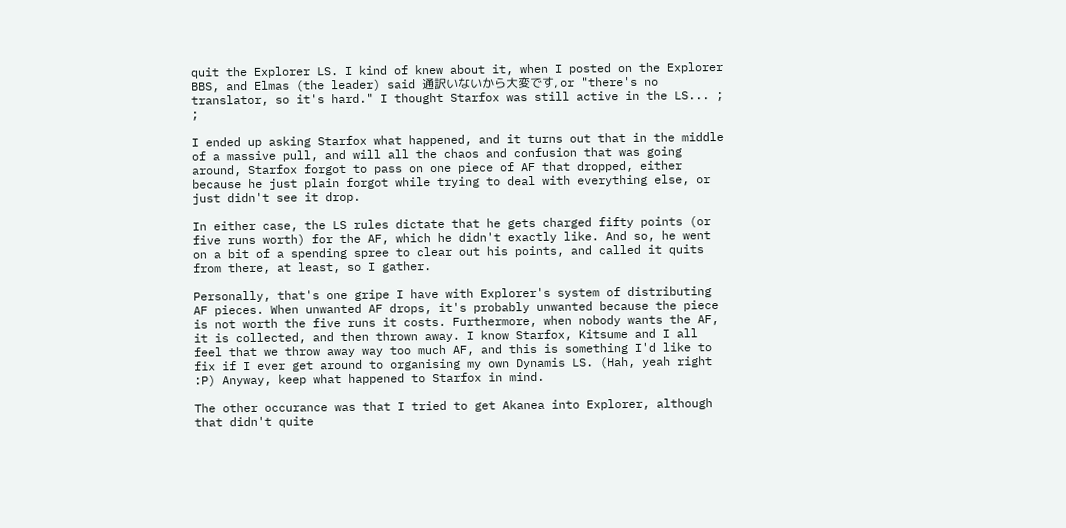quit the Explorer LS. I kind of knew about it, when I posted on the Explorer BBS, and Elmas (the leader) said 通訳いないから大変です, or "there's no translator, so it's hard." I thought Starfox was still active in the LS... ; ;

I ended up asking Starfox what happened, and it turns out that in the middle of a massive pull, and will all the chaos and confusion that was going around, Starfox forgot to pass on one piece of AF that dropped, either because he just plain forgot while trying to deal with everything else, or just didn't see it drop.

In either case, the LS rules dictate that he gets charged fifty points (or five runs worth) for the AF, which he didn't exactly like. And so, he went on a bit of a spending spree to clear out his points, and called it quits from there, at least, so I gather.

Personally, that's one gripe I have with Explorer's system of distributing AF pieces. When unwanted AF drops, it's probably unwanted because the piece is not worth the five runs it costs. Furthermore, when nobody wants the AF, it is collected, and then thrown away. I know Starfox, Kitsume and I all feel that we throw away way too much AF, and this is something I'd like to fix if I ever get around to organising my own Dynamis LS. (Hah, yeah right :P) Anyway, keep what happened to Starfox in mind.

The other occurance was that I tried to get Akanea into Explorer, although that didn't quite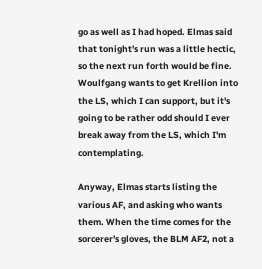go as well as I had hoped. Elmas said that tonight's run was a little hectic, so the next run forth would be fine. Woulfgang wants to get Krellion into the LS, which I can support, but it's going to be rather odd should I ever break away from the LS, which I'm contemplating.

Anyway, Elmas starts listing the various AF, and asking who wants them. When the time comes for the sorcerer's gloves, the BLM AF2, not a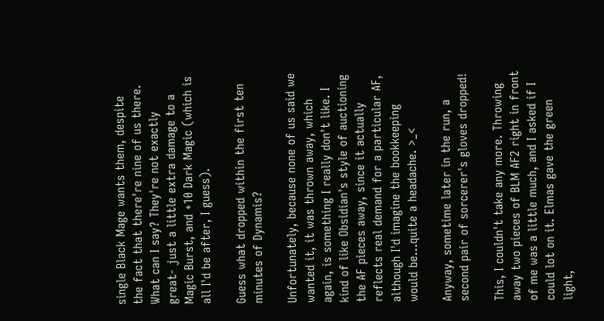single Black Mage wants them, despite the fact that there're nine of us there. What can I say? They're not exactly great- just a little extra damage to a Magic Burst, and +10 Dark Magic (which is all I'd be after, I guess).

Guess what dropped within the first ten minutes of Dynamis?

Unfortunately, because none of us said we wanted it, it was thrown away, which again, is something I really don't like. I kind of like Obsidian's style of auctioning the AF pieces away, since it actually reflects real demand for a particular AF, although I'd imagine the bookkeeping would be...quite a headache. >_<

Anyway, sometime later in the run, a second pair of sorcerer's gloves dropped!

This, I couldn't take any more. Throwing away two pieces of BLM AF2 right in front of me was a little much, and I asked if I could lot on it. Elmas gave the green light,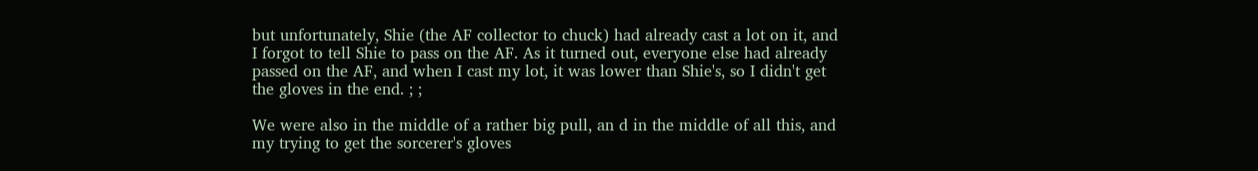but unfortunately, Shie (the AF collector to chuck) had already cast a lot on it, and I forgot to tell Shie to pass on the AF. As it turned out, everyone else had already passed on the AF, and when I cast my lot, it was lower than Shie's, so I didn't get the gloves in the end. ; ;

We were also in the middle of a rather big pull, an d in the middle of all this, and my trying to get the sorcerer's gloves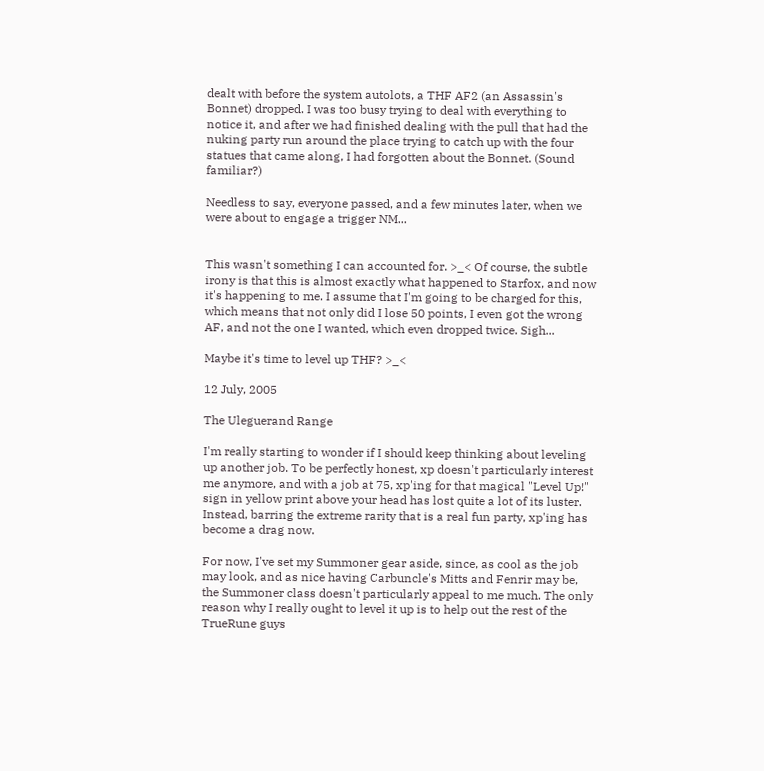dealt with before the system autolots, a THF AF2 (an Assassin's Bonnet) dropped. I was too busy trying to deal with everything to notice it, and after we had finished dealing with the pull that had the nuking party run around the place trying to catch up with the four statues that came along, I had forgotten about the Bonnet. (Sound familiar?)

Needless to say, everyone passed, and a few minutes later, when we were about to engage a trigger NM...


This wasn't something I can accounted for. >_< Of course, the subtle irony is that this is almost exactly what happened to Starfox, and now it's happening to me. I assume that I'm going to be charged for this, which means that not only did I lose 50 points, I even got the wrong AF, and not the one I wanted, which even dropped twice. Sigh...

Maybe it's time to level up THF? >_<

12 July, 2005

The Uleguerand Range

I'm really starting to wonder if I should keep thinking about leveling up another job. To be perfectly honest, xp doesn't particularly interest me anymore, and with a job at 75, xp'ing for that magical "Level Up!" sign in yellow print above your head has lost quite a lot of its luster. Instead, barring the extreme rarity that is a real fun party, xp'ing has become a drag now.

For now, I've set my Summoner gear aside, since, as cool as the job may look, and as nice having Carbuncle's Mitts and Fenrir may be, the Summoner class doesn't particularly appeal to me much. The only reason why I really ought to level it up is to help out the rest of the TrueRune guys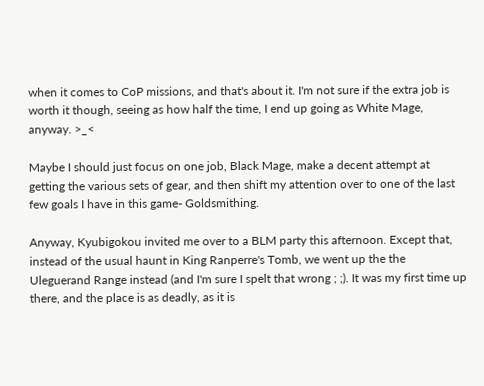when it comes to CoP missions, and that's about it. I'm not sure if the extra job is worth it though, seeing as how half the time, I end up going as White Mage, anyway. >_<

Maybe I should just focus on one job, Black Mage, make a decent attempt at getting the various sets of gear, and then shift my attention over to one of the last few goals I have in this game- Goldsmithing.

Anyway, Kyubigokou invited me over to a BLM party this afternoon. Except that, instead of the usual haunt in King Ranperre's Tomb, we went up the the Uleguerand Range instead (and I'm sure I spelt that wrong ; ;). It was my first time up there, and the place is as deadly, as it is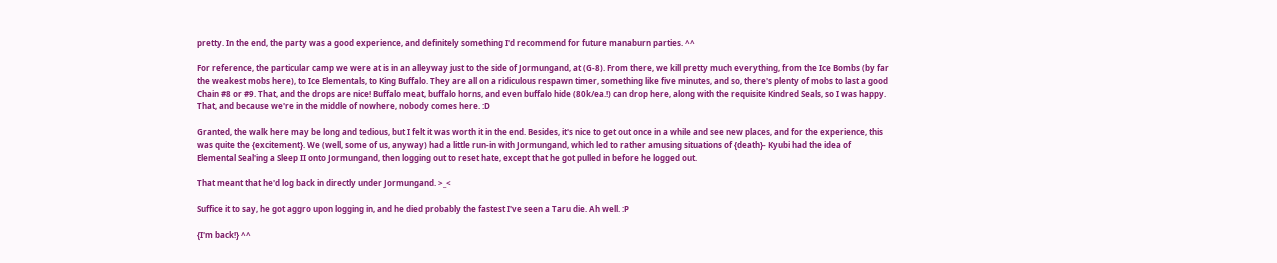pretty. In the end, the party was a good experience, and definitely something I'd recommend for future manaburn parties. ^^

For reference, the particular camp we were at is in an alleyway just to the side of Jormungand, at (G-8). From there, we kill pretty much everything, from the Ice Bombs (by far the weakest mobs here), to Ice Elementals, to King Buffalo. They are all on a ridiculous respawn timer, something like five minutes, and so, there's plenty of mobs to last a good Chain #8 or #9. That, and the drops are nice! Buffalo meat, buffalo horns, and even buffalo hide (80k/ea.!) can drop here, along with the requisite Kindred Seals, so I was happy. That, and because we're in the middle of nowhere, nobody comes here. :D

Granted, the walk here may be long and tedious, but I felt it was worth it in the end. Besides, it's nice to get out once in a while and see new places, and for the experience, this was quite the {excitement}. We (well, some of us, anyway) had a little run-in with Jormungand, which led to rather amusing situations of {death}- Kyubi had the idea of Elemental Seal'ing a Sleep II onto Jormungand, then logging out to reset hate, except that he got pulled in before he logged out.

That meant that he'd log back in directly under Jormungand. >_<

Suffice it to say, he got aggro upon logging in, and he died probably the fastest I've seen a Taru die. Ah well. :P

{I'm back!} ^^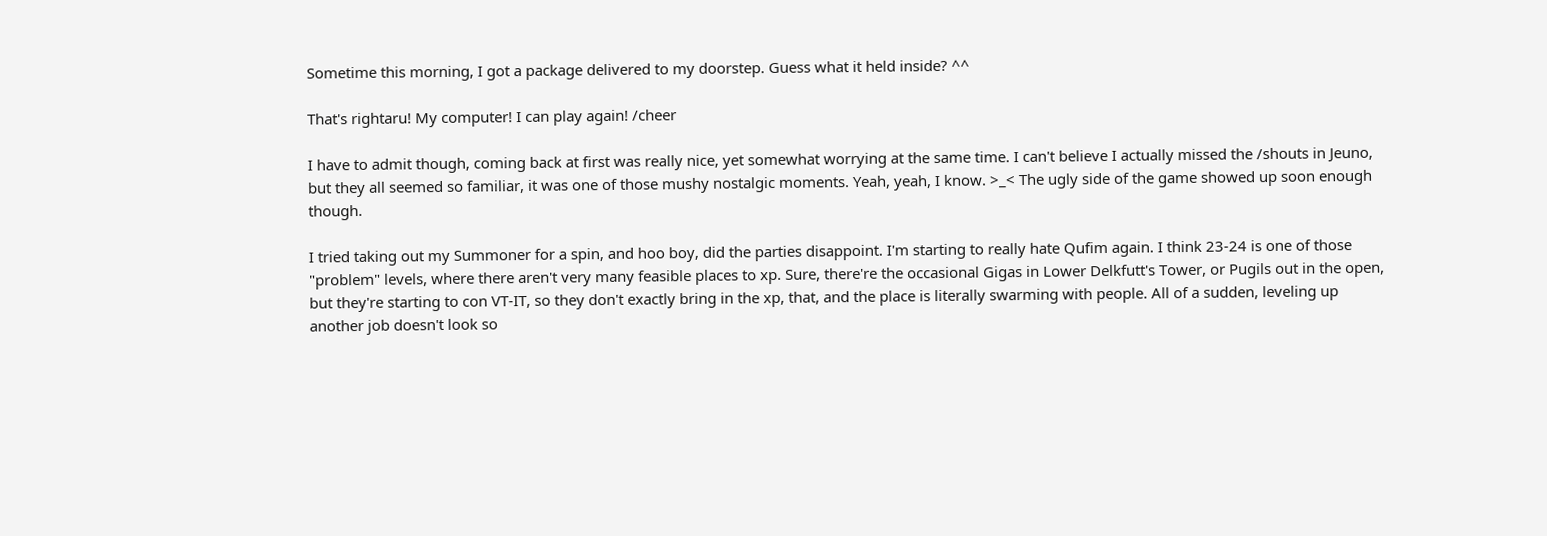Sometime this morning, I got a package delivered to my doorstep. Guess what it held inside? ^^

That's rightaru! My computer! I can play again! /cheer

I have to admit though, coming back at first was really nice, yet somewhat worrying at the same time. I can't believe I actually missed the /shouts in Jeuno, but they all seemed so familiar, it was one of those mushy nostalgic moments. Yeah, yeah, I know. >_< The ugly side of the game showed up soon enough though.

I tried taking out my Summoner for a spin, and hoo boy, did the parties disappoint. I'm starting to really hate Qufim again. I think 23-24 is one of those "problem" levels, where there aren't very many feasible places to xp. Sure, there're the occasional Gigas in Lower Delkfutt's Tower, or Pugils out in the open, but they're starting to con VT-IT, so they don't exactly bring in the xp, that, and the place is literally swarming with people. All of a sudden, leveling up another job doesn't look so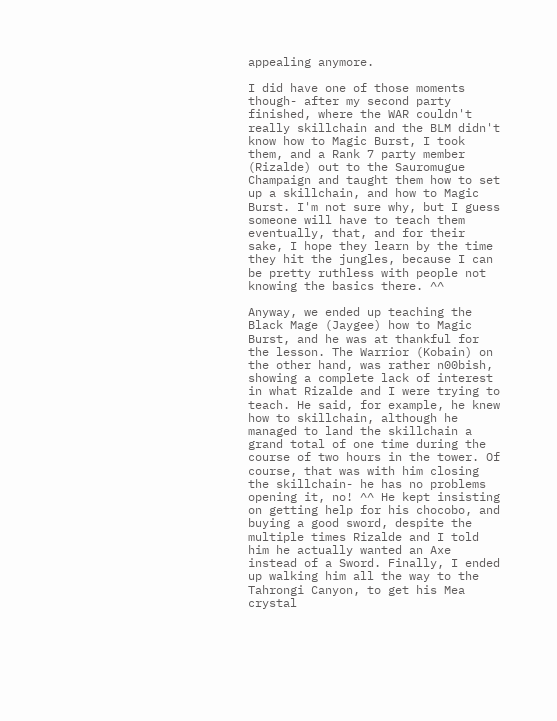appealing anymore.

I did have one of those moments though- after my second party finished, where the WAR couldn't really skillchain and the BLM didn't know how to Magic Burst, I took them, and a Rank 7 party member (Rizalde) out to the Sauromugue Champaign and taught them how to set up a skillchain, and how to Magic Burst. I'm not sure why, but I guess someone will have to teach them eventually, that, and for their sake, I hope they learn by the time they hit the jungles, because I can be pretty ruthless with people not knowing the basics there. ^^

Anyway, we ended up teaching the Black Mage (Jaygee) how to Magic Burst, and he was at thankful for the lesson. The Warrior (Kobain) on the other hand, was rather n00bish, showing a complete lack of interest in what Rizalde and I were trying to teach. He said, for example, he knew how to skillchain, although he managed to land the skillchain a grand total of one time during the course of two hours in the tower. Of course, that was with him closing the skillchain- he has no problems opening it, no! ^^ He kept insisting on getting help for his chocobo, and buying a good sword, despite the multiple times Rizalde and I told him he actually wanted an Axe instead of a Sword. Finally, I ended up walking him all the way to the Tahrongi Canyon, to get his Mea crystal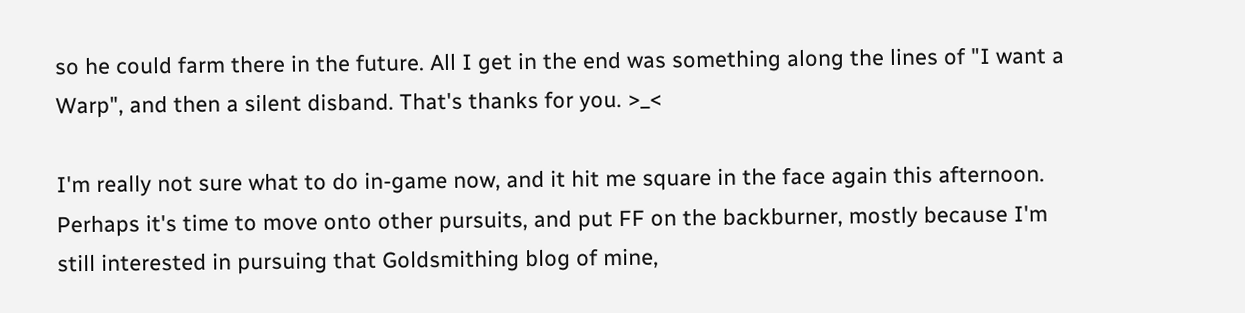so he could farm there in the future. All I get in the end was something along the lines of "I want a Warp", and then a silent disband. That's thanks for you. >_<

I'm really not sure what to do in-game now, and it hit me square in the face again this afternoon. Perhaps it's time to move onto other pursuits, and put FF on the backburner, mostly because I'm still interested in pursuing that Goldsmithing blog of mine,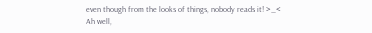even though from the looks of things, nobody reads it! >_< Ah well,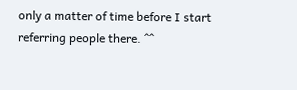only a matter of time before I start referring people there. ^^